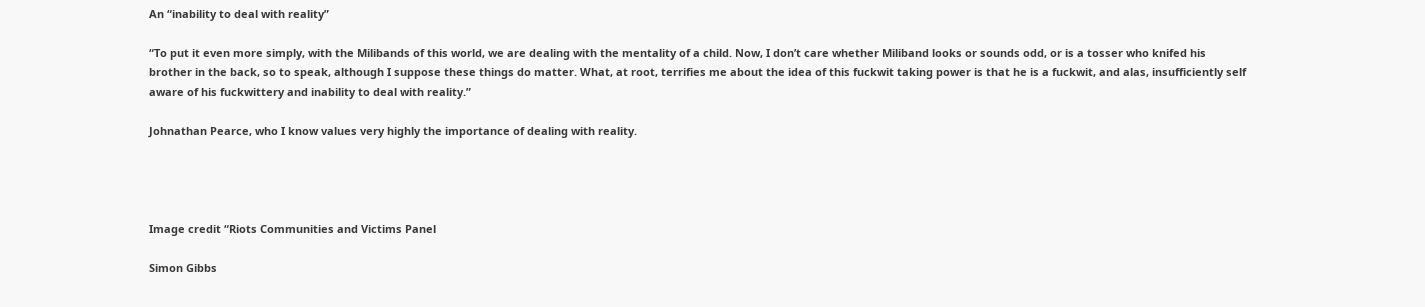An “inability to deal with reality”

“To put it even more simply, with the Milibands of this world, we are dealing with the mentality of a child. Now, I don’t care whether Miliband looks or sounds odd, or is a tosser who knifed his brother in the back, so to speak, although I suppose these things do matter. What, at root, terrifies me about the idea of this fuckwit taking power is that he is a fuckwit, and alas, insufficiently self aware of his fuckwittery and inability to deal with reality.”

Johnathan Pearce, who I know values very highly the importance of dealing with reality.




Image credit “Riots Communities and Victims Panel

Simon Gibbs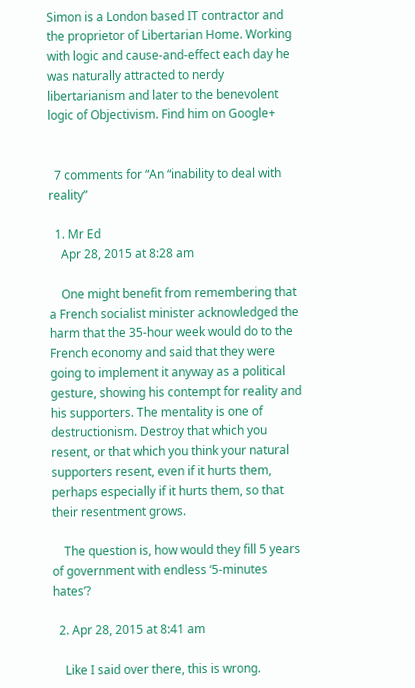Simon is a London based IT contractor and the proprietor of Libertarian Home. Working with logic and cause-and-effect each day he was naturally attracted to nerdy libertarianism and later to the benevolent logic of Objectivism. Find him on Google+


  7 comments for “An “inability to deal with reality”

  1. Mr Ed
    Apr 28, 2015 at 8:28 am

    One might benefit from remembering that a French socialist minister acknowledged the harm that the 35-hour week would do to the French economy and said that they were going to implement it anyway as a political gesture, showing his contempt for reality and his supporters. The mentality is one of destructionism. Destroy that which you resent, or that which you think your natural supporters resent, even if it hurts them, perhaps especially if it hurts them, so that their resentment grows.

    The question is, how would they fill 5 years of government with endless ‘5-minutes hates’?

  2. Apr 28, 2015 at 8:41 am

    Like I said over there, this is wrong.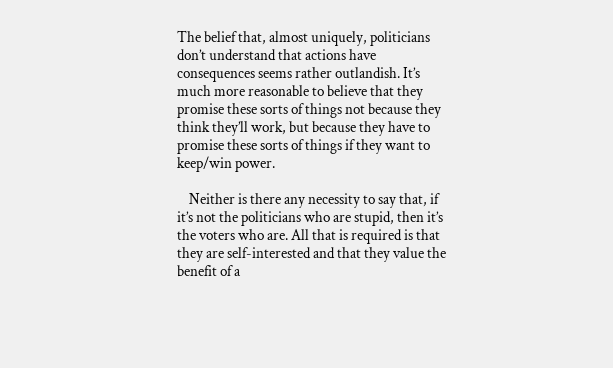The belief that, almost uniquely, politicians don’t understand that actions have consequences seems rather outlandish. It’s much more reasonable to believe that they promise these sorts of things not because they think they’ll work, but because they have to promise these sorts of things if they want to keep/win power.

    Neither is there any necessity to say that, if it’s not the politicians who are stupid, then it’s the voters who are. All that is required is that they are self-interested and that they value the benefit of a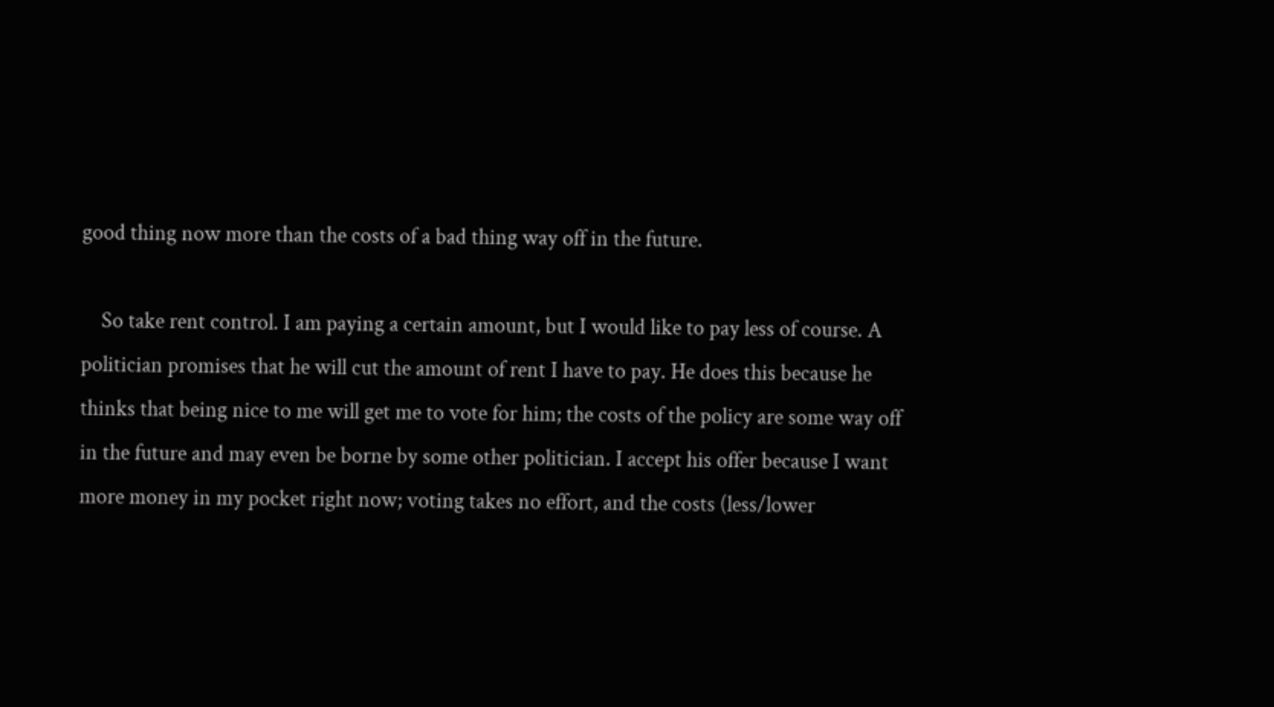good thing now more than the costs of a bad thing way off in the future.

    So take rent control. I am paying a certain amount, but I would like to pay less of course. A politician promises that he will cut the amount of rent I have to pay. He does this because he thinks that being nice to me will get me to vote for him; the costs of the policy are some way off in the future and may even be borne by some other politician. I accept his offer because I want more money in my pocket right now; voting takes no effort, and the costs (less/lower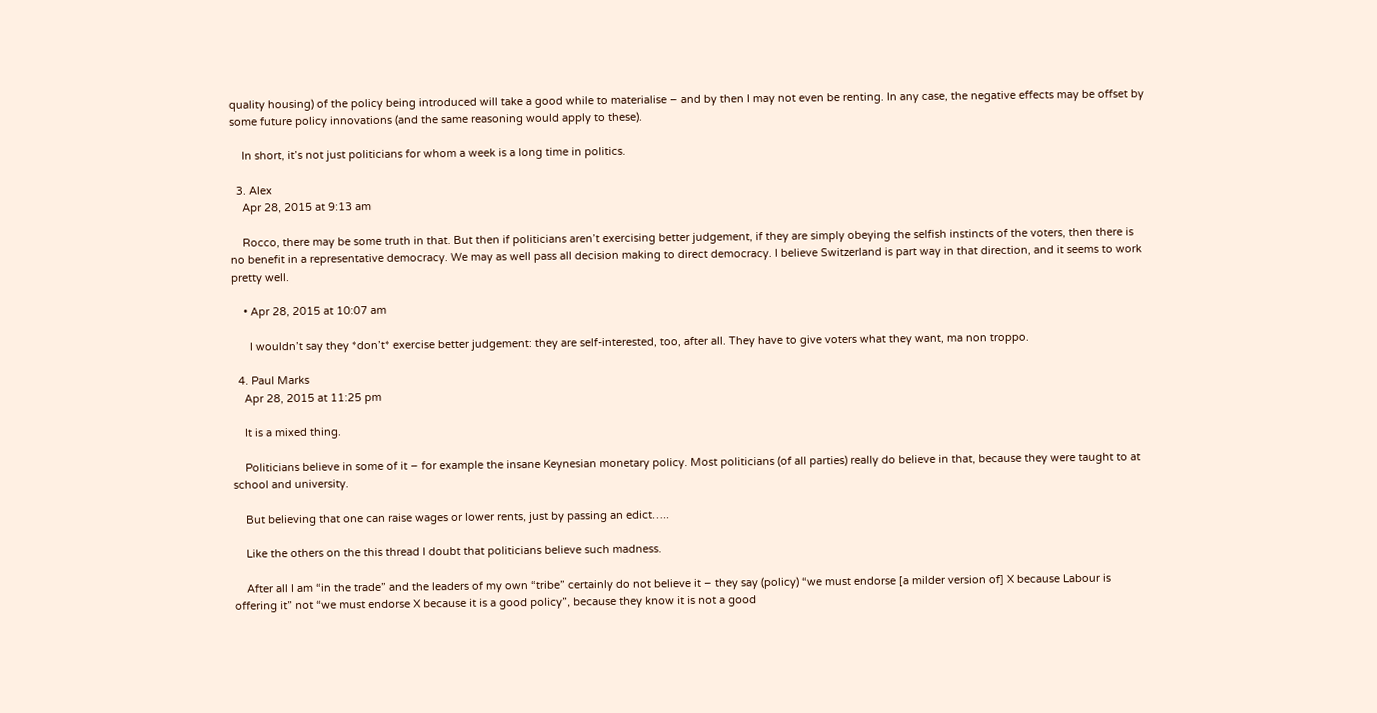quality housing) of the policy being introduced will take a good while to materialise – and by then I may not even be renting. In any case, the negative effects may be offset by some future policy innovations (and the same reasoning would apply to these).

    In short, it’s not just politicians for whom a week is a long time in politics.

  3. Alex
    Apr 28, 2015 at 9:13 am

    Rocco, there may be some truth in that. But then if politicians aren’t exercising better judgement, if they are simply obeying the selfish instincts of the voters, then there is no benefit in a representative democracy. We may as well pass all decision making to direct democracy. I believe Switzerland is part way in that direction, and it seems to work pretty well.

    • Apr 28, 2015 at 10:07 am

      I wouldn’t say they *don’t* exercise better judgement: they are self-interested, too, after all. They have to give voters what they want, ma non troppo.

  4. Paul Marks
    Apr 28, 2015 at 11:25 pm

    It is a mixed thing.

    Politicians believe in some of it – for example the insane Keynesian monetary policy. Most politicians (of all parties) really do believe in that, because they were taught to at school and university.

    But believing that one can raise wages or lower rents, just by passing an edict…..

    Like the others on the this thread I doubt that politicians believe such madness.

    After all I am “in the trade” and the leaders of my own “tribe” certainly do not believe it – they say (policy) “we must endorse [a milder version of] X because Labour is offering it” not “we must endorse X because it is a good policy”, because they know it is not a good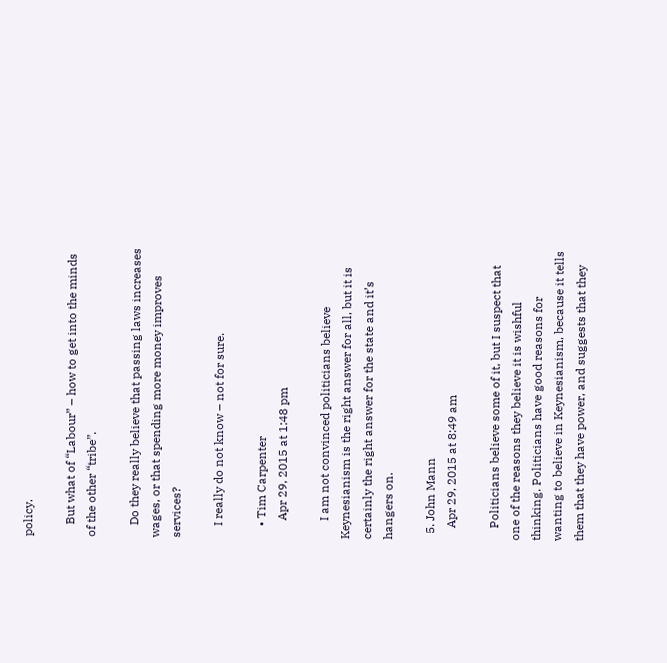policy.

    But what of “Labour” – how to get into the minds of the other “tribe”.

    Do they really believe that passing laws increases wages, or that spending more money improves services?

    I really do not know – not for sure.

    • Tim Carpenter
      Apr 29, 2015 at 1:48 pm

      I am not convinced politicians believe Keynesianism is the right answer for all, but it is certainly the right answer for the state and it’s hangers on.

  5. John Mann
    Apr 29, 2015 at 8:49 am

    Politicians believe some of it, but I suspect that one of the reasons they believe it is wishful thinking. Politicians have good reasons for wanting to believe in Keynesianism, because it tells them that they have power, and suggests that they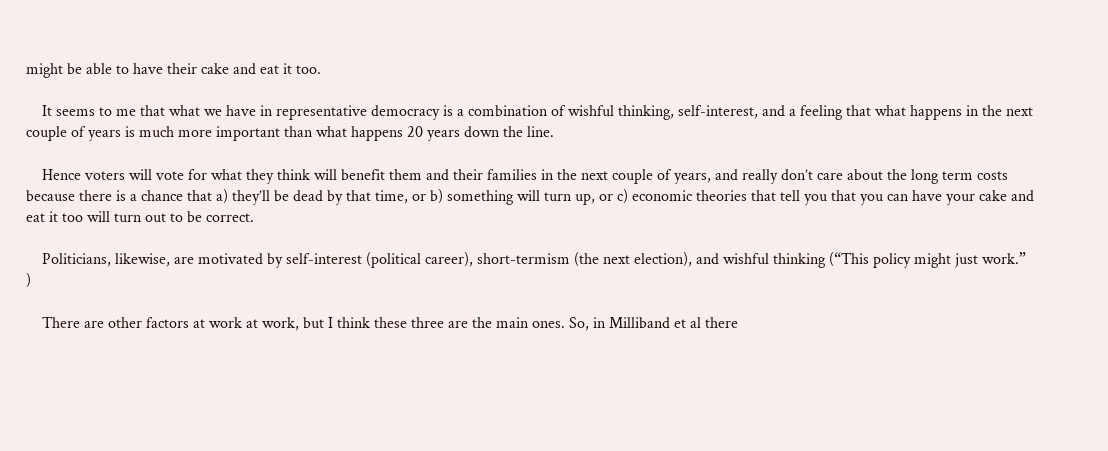might be able to have their cake and eat it too.

    It seems to me that what we have in representative democracy is a combination of wishful thinking, self-interest, and a feeling that what happens in the next couple of years is much more important than what happens 20 years down the line.

    Hence voters will vote for what they think will benefit them and their families in the next couple of years, and really don’t care about the long term costs because there is a chance that a) they’ll be dead by that time, or b) something will turn up, or c) economic theories that tell you that you can have your cake and eat it too will turn out to be correct.

    Politicians, likewise, are motivated by self-interest (political career), short-termism (the next election), and wishful thinking (“This policy might just work.” )

    There are other factors at work at work, but I think these three are the main ones. So, in Milliband et al there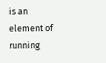is an element of running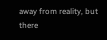away from reality, but there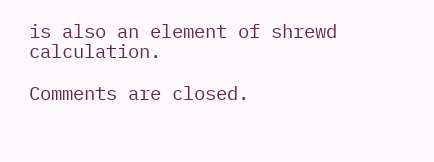is also an element of shrewd calculation.

Comments are closed.